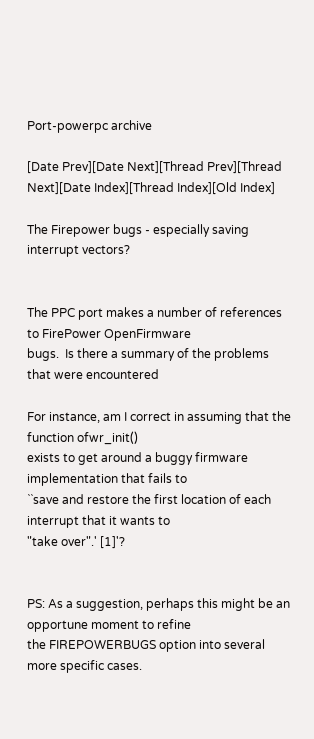Port-powerpc archive

[Date Prev][Date Next][Thread Prev][Thread Next][Date Index][Thread Index][Old Index]

The Firepower bugs - especially saving interrupt vectors?


The PPC port makes a number of references to FirePower OpenFirmware
bugs.  Is there a summary of the problems that were encountered

For instance, am I correct in assuming that the function ofwr_init()
exists to get around a buggy firmware implementation that fails to
``save and restore the first location of each interrupt that it wants to
"take over".' [1]'?


PS: As a suggestion, perhaps this might be an opportune moment to refine
the FIREPOWERBUGS option into several more specific cases.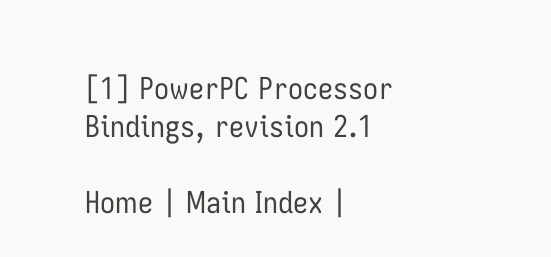[1] PowerPC Processor Bindings, revision 2.1

Home | Main Index |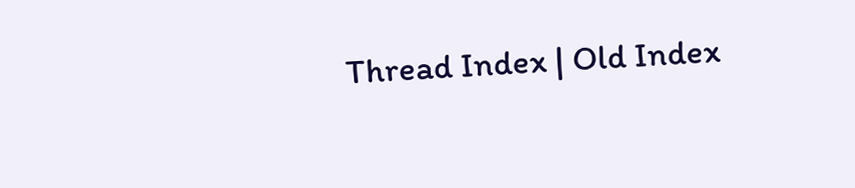Thread Index | Old Index